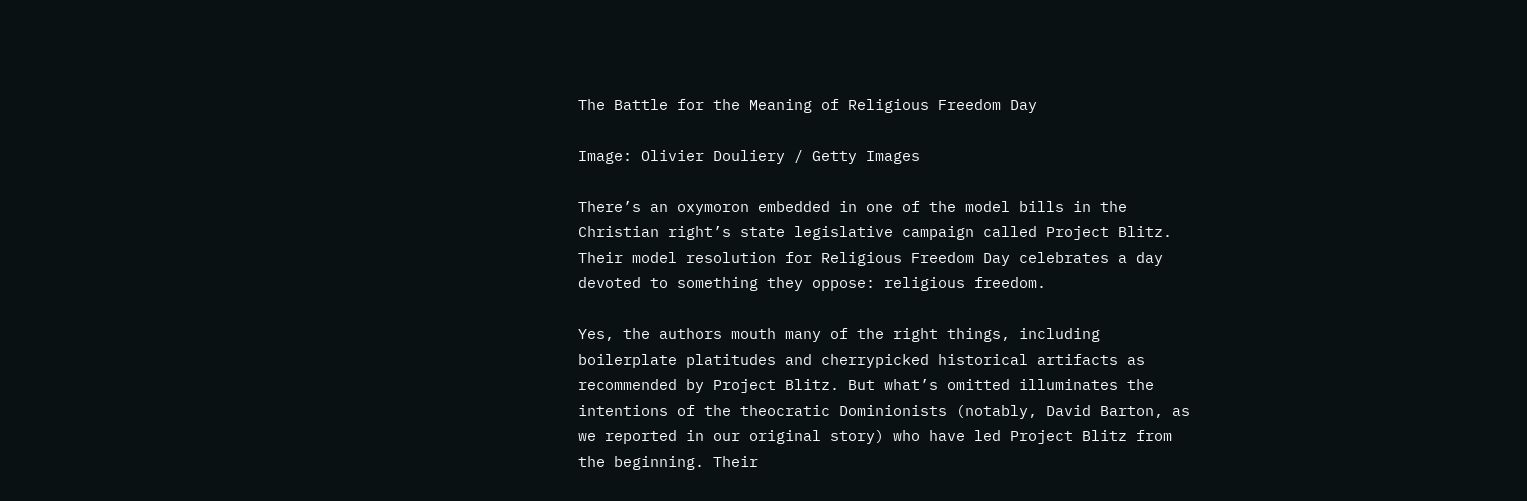The Battle for the Meaning of Religious Freedom Day

Image: Olivier Douliery / Getty Images

There’s an oxymoron embedded in one of the model bills in the Christian right’s state legislative campaign called Project Blitz. Their model resolution for Religious Freedom Day celebrates a day devoted to something they oppose: religious freedom.

Yes, the authors mouth many of the right things, including boilerplate platitudes and cherrypicked historical artifacts as recommended by Project Blitz. But what’s omitted illuminates the intentions of the theocratic Dominionists (notably, David Barton, as we reported in our original story) who have led Project Blitz from the beginning. Their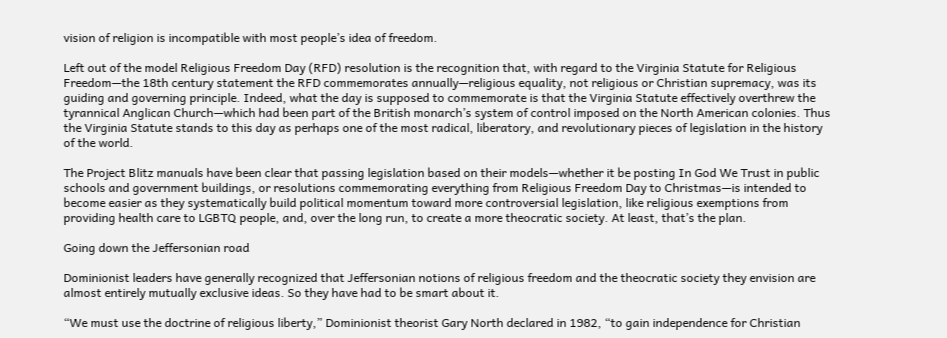vision of religion is incompatible with most people’s idea of freedom.

Left out of the model Religious Freedom Day (RFD) resolution is the recognition that, with regard to the Virginia Statute for Religious Freedom—the 18th century statement the RFD commemorates annually—religious equality, not religious or Christian supremacy, was its guiding and governing principle. Indeed, what the day is supposed to commemorate is that the Virginia Statute effectively overthrew the tyrannical Anglican Church—which had been part of the British monarch’s system of control imposed on the North American colonies. Thus the Virginia Statute stands to this day as perhaps one of the most radical, liberatory, and revolutionary pieces of legislation in the history of the world.

The Project Blitz manuals have been clear that passing legislation based on their models—whether it be posting In God We Trust in public schools and government buildings, or resolutions commemorating everything from Religious Freedom Day to Christmas—is intended to become easier as they systematically build political momentum toward more controversial legislation, like religious exemptions from providing health care to LGBTQ people, and, over the long run, to create a more theocratic society. At least, that’s the plan.

Going down the Jeffersonian road

Dominionist leaders have generally recognized that Jeffersonian notions of religious freedom and the theocratic society they envision are almost entirely mutually exclusive ideas. So they have had to be smart about it.

“We must use the doctrine of religious liberty,” Dominionist theorist Gary North declared in 1982, “to gain independence for Christian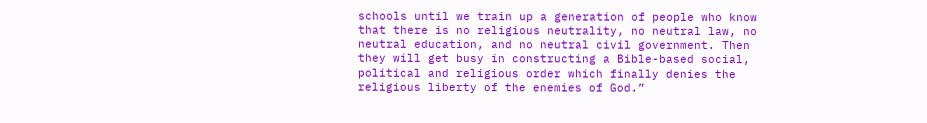schools until we train up a generation of people who know that there is no religious neutrality, no neutral law, no neutral education, and no neutral civil government. Then they will get busy in constructing a Bible-based social, political and religious order which finally denies the religious liberty of the enemies of God.”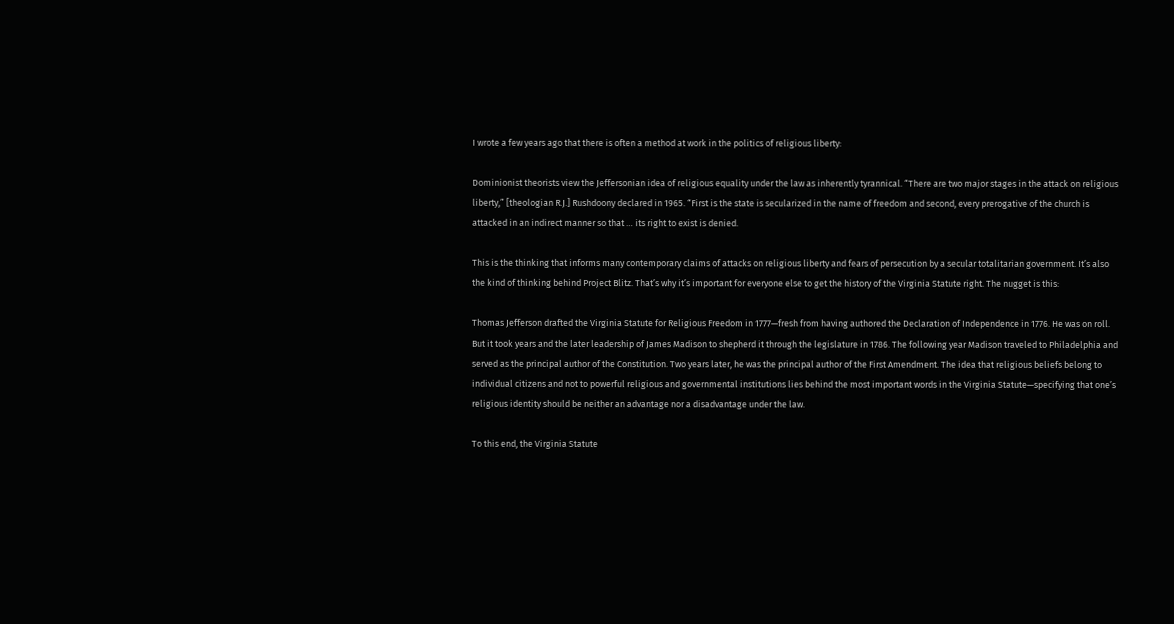I wrote a few years ago that there is often a method at work in the politics of religious liberty:

Dominionist theorists view the Jeffersonian idea of religious equality under the law as inherently tyrannical. “There are two major stages in the attack on religious liberty,” [theologian R.J.] Rushdoony declared in 1965. “First is the state is secularized in the name of freedom and second, every prerogative of the church is attacked in an indirect manner so that … its right to exist is denied.

This is the thinking that informs many contemporary claims of attacks on religious liberty and fears of persecution by a secular totalitarian government. It’s also the kind of thinking behind Project Blitz. That’s why it’s important for everyone else to get the history of the Virginia Statute right. The nugget is this:

Thomas Jefferson drafted the Virginia Statute for Religious Freedom in 1777—fresh from having authored the Declaration of Independence in 1776. He was on roll. But it took years and the later leadership of James Madison to shepherd it through the legislature in 1786. The following year Madison traveled to Philadelphia and served as the principal author of the Constitution. Two years later, he was the principal author of the First Amendment. The idea that religious beliefs belong to individual citizens and not to powerful religious and governmental institutions lies behind the most important words in the Virginia Statute—specifying that one’s religious identity should be neither an advantage nor a disadvantage under the law.

To this end, the Virginia Statute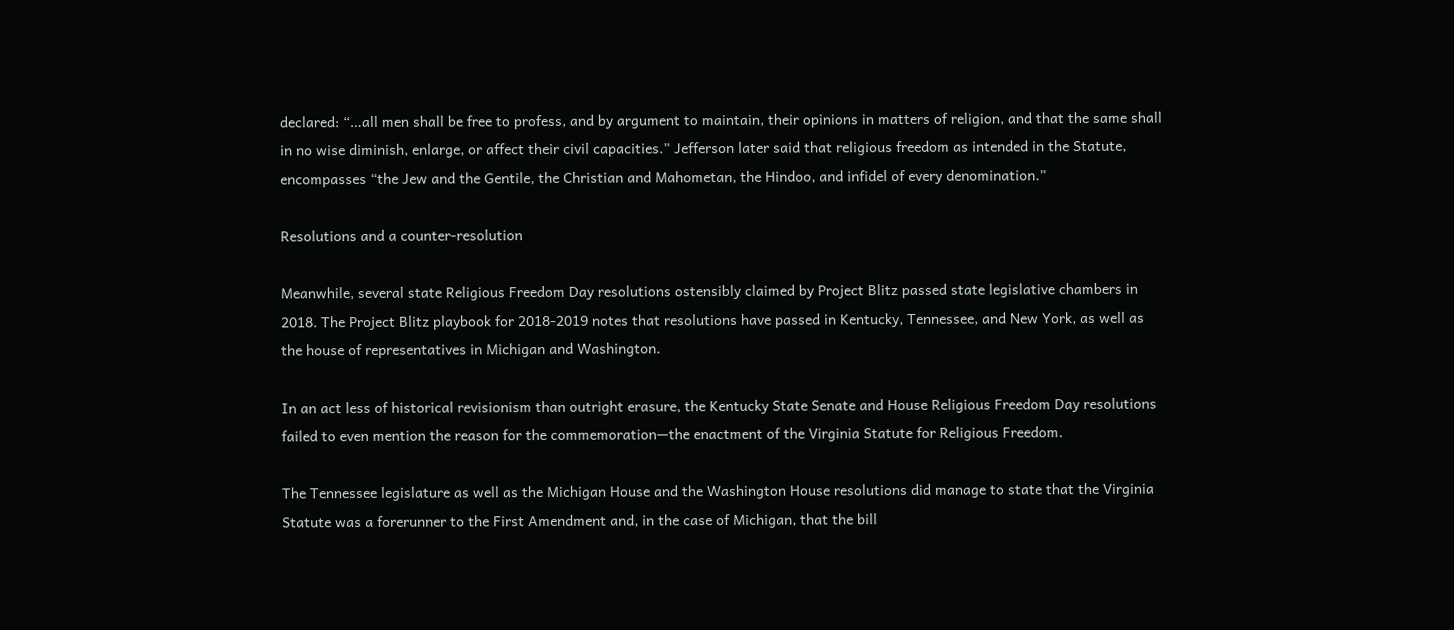declared: “…all men shall be free to profess, and by argument to maintain, their opinions in matters of religion, and that the same shall in no wise diminish, enlarge, or affect their civil capacities.” Jefferson later said that religious freedom as intended in the Statute, encompasses “the Jew and the Gentile, the Christian and Mahometan, the Hindoo, and infidel of every denomination.”

Resolutions and a counter-resolution

Meanwhile, several state Religious Freedom Day resolutions ostensibly claimed by Project Blitz passed state legislative chambers in 2018. The Project Blitz playbook for 2018-2019 notes that resolutions have passed in Kentucky, Tennessee, and New York, as well as the house of representatives in Michigan and Washington.

In an act less of historical revisionism than outright erasure, the Kentucky State Senate and House Religious Freedom Day resolutions failed to even mention the reason for the commemoration—the enactment of the Virginia Statute for Religious Freedom.

The Tennessee legislature as well as the Michigan House and the Washington House resolutions did manage to state that the Virginia Statute was a forerunner to the First Amendment and, in the case of Michigan, that the bill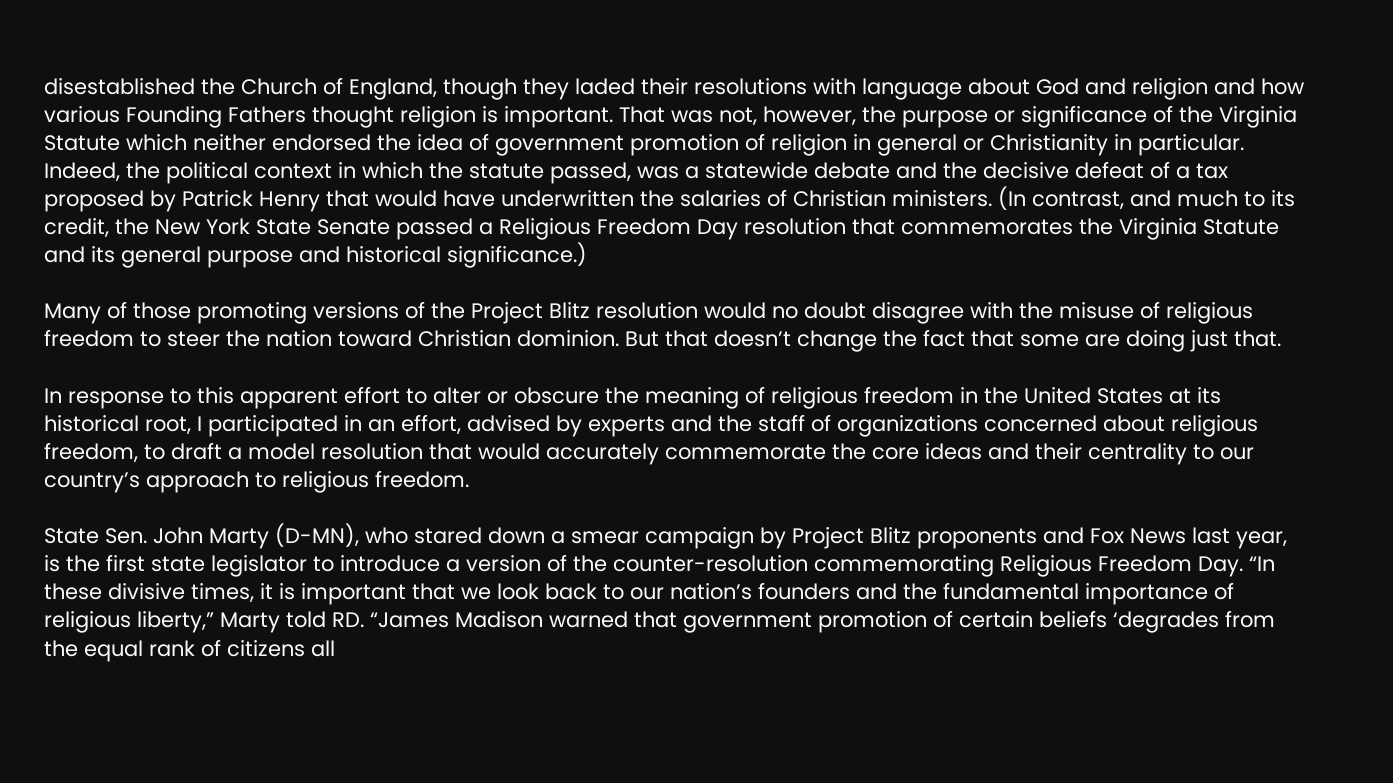disestablished the Church of England, though they laded their resolutions with language about God and religion and how various Founding Fathers thought religion is important. That was not, however, the purpose or significance of the Virginia Statute which neither endorsed the idea of government promotion of religion in general or Christianity in particular. Indeed, the political context in which the statute passed, was a statewide debate and the decisive defeat of a tax proposed by Patrick Henry that would have underwritten the salaries of Christian ministers. (In contrast, and much to its credit, the New York State Senate passed a Religious Freedom Day resolution that commemorates the Virginia Statute and its general purpose and historical significance.)

Many of those promoting versions of the Project Blitz resolution would no doubt disagree with the misuse of religious freedom to steer the nation toward Christian dominion. But that doesn’t change the fact that some are doing just that.

In response to this apparent effort to alter or obscure the meaning of religious freedom in the United States at its historical root, I participated in an effort, advised by experts and the staff of organizations concerned about religious freedom, to draft a model resolution that would accurately commemorate the core ideas and their centrality to our country’s approach to religious freedom.

State Sen. John Marty (D-MN), who stared down a smear campaign by Project Blitz proponents and Fox News last year, is the first state legislator to introduce a version of the counter-resolution commemorating Religious Freedom Day. “In these divisive times, it is important that we look back to our nation’s founders and the fundamental importance of religious liberty,” Marty told RD. “James Madison warned that government promotion of certain beliefs ‘degrades from the equal rank of citizens all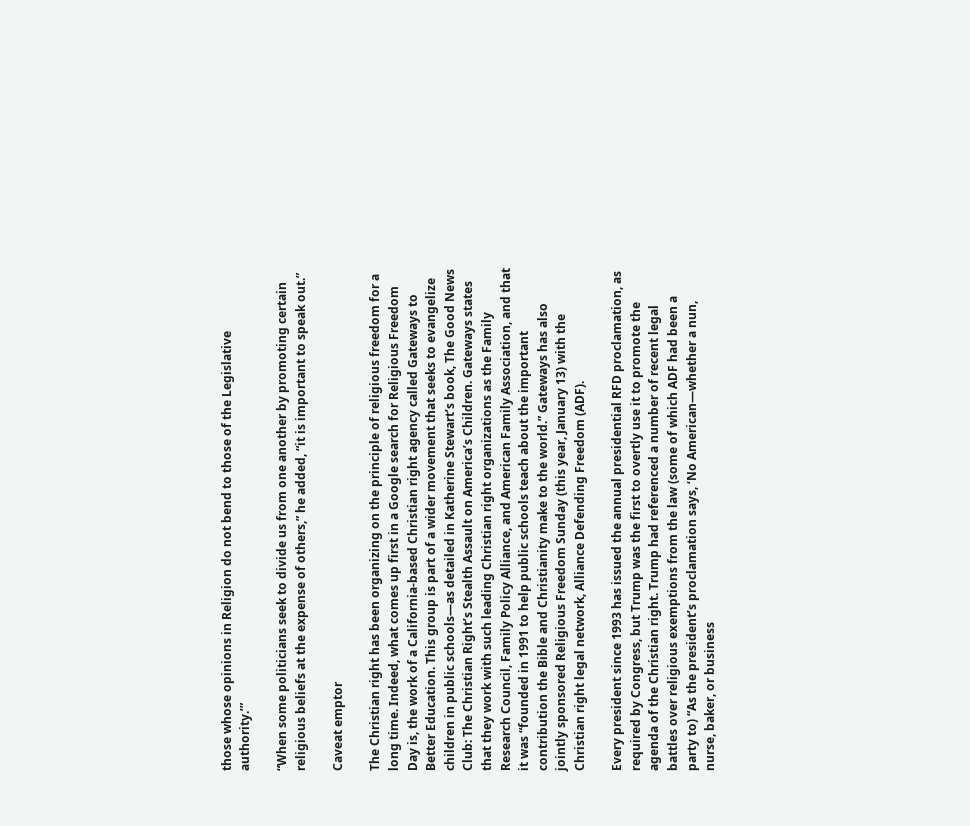those whose opinions in Religion do not bend to those of the Legislative authority.’”

“When some politicians seek to divide us from one another by promoting certain religious beliefs at the expense of others,” he added, “it is important to speak out.”

Caveat emptor

The Christian right has been organizing on the principle of religious freedom for a long time. Indeed, what comes up first in a Google search for Religious Freedom Day is, the work of a California-based Christian right agency called Gateways to Better Education. This group is part of a wider movement that seeks to evangelize children in public schools—as detailed in Katherine Stewart’s book, The Good News Club: The Christian Right’s Stealth Assault on America’s Children. Gateways states that they work with such leading Christian right organizations as the Family Research Council, Family Policy Alliance, and American Family Association, and that it was “founded in 1991 to help public schools teach about the important contribution the Bible and Christianity make to the world.” Gateways has also jointly sponsored Religious Freedom Sunday (this year, January 13) with the Christian right legal network, Alliance Defending Freedom (ADF).

Every president since 1993 has issued the annual presidential RFD proclamation, as required by Congress, but Trump was the first to overtly use it to promote the agenda of the Christian right. Trump had referenced a number of recent legal battles over religious exemptions from the law (some of which ADF had been a party to) “As the president’s proclamation says, ‘No American—whether a nun, nurse, baker, or business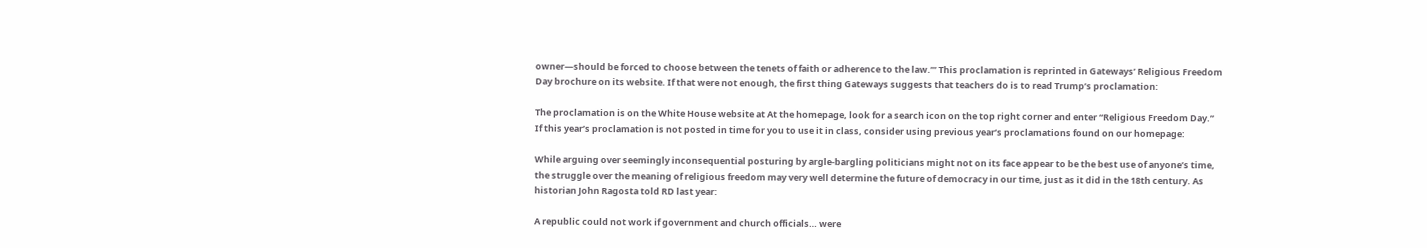owner—should be forced to choose between the tenets of faith or adherence to the law.’” This proclamation is reprinted in Gateways’ Religious Freedom Day brochure on its website. If that were not enough, the first thing Gateways suggests that teachers do is to read Trump’s proclamation:

The proclamation is on the White House website at At the homepage, look for a search icon on the top right corner and enter “Religious Freedom Day.” If this year’s proclamation is not posted in time for you to use it in class, consider using previous year’s proclamations found on our homepage:

While arguing over seemingly inconsequential posturing by argle-bargling politicians might not on its face appear to be the best use of anyone’s time, the struggle over the meaning of religious freedom may very well determine the future of democracy in our time, just as it did in the 18th century. As historian John Ragosta told RD last year:

A republic could not work if government and church officials… were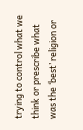trying to control what we think or prescribe what was the ‘best’ religion or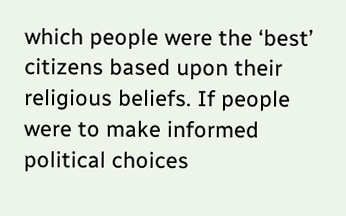which people were the ‘best’ citizens based upon their religious beliefs. If people were to make informed political choices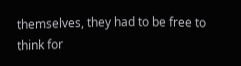themselves, they had to be free to think for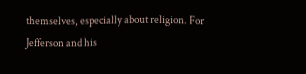themselves, especially about religion. For Jefferson and his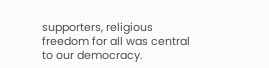supporters, religious freedom for all was central to our democracy.